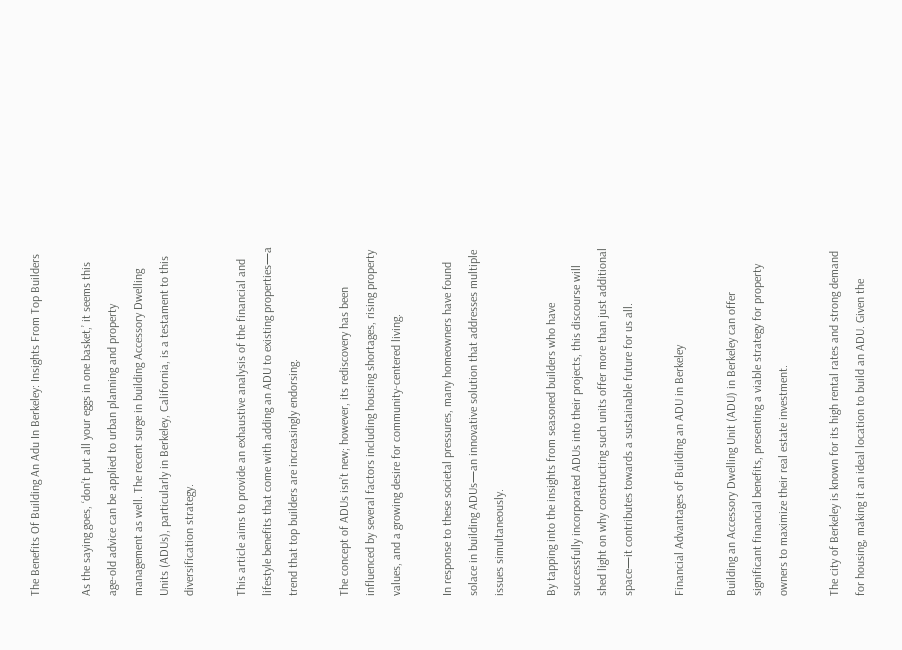The Benefits Of Building An Adu In Berkeley: Insights From Top Builders

As the saying goes, ‘don’t put all your eggs in one basket,’ it seems this age-old advice can be applied to urban planning and property management as well. The recent surge in building Accessory Dwelling Units (ADUs), particularly in Berkeley, California, is a testament to this diversification strategy.

This article aims to provide an exhaustive analysis of the financial and lifestyle benefits that come with adding an ADU to existing properties—a trend that top builders are increasingly endorsing.

The concept of ADUs isn’t new; however, its rediscovery has been influenced by several factors including housing shortages, rising property values, and a growing desire for community-centered living.

In response to these societal pressures, many homeowners have found solace in building ADUs—an innovative solution that addresses multiple issues simultaneously.

By tapping into the insights from seasoned builders who have successfully incorporated ADUs into their projects, this discourse will shed light on why constructing such units offer more than just additional space—it contributes towards a sustainable future for us all.

Financial Advantages of Building an ADU in Berkeley

Building an Accessory Dwelling Unit (ADU) in Berkeley can offer significant financial benefits, presenting a viable strategy for property owners to maximize their real estate investment.

The city of Berkeley is known for its high rental rates and strong demand for housing, making it an ideal location to build an ADU. Given the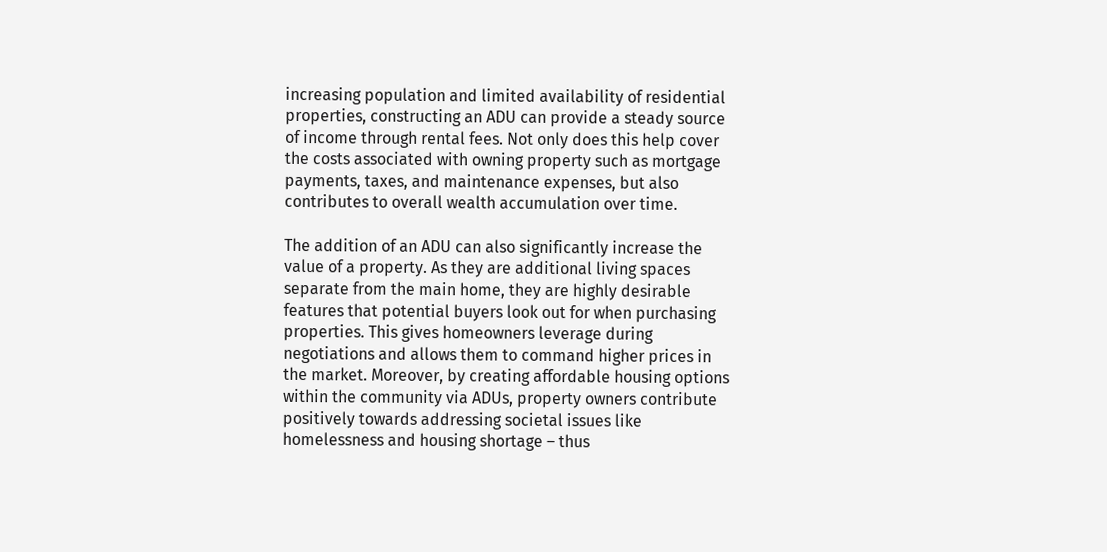increasing population and limited availability of residential properties, constructing an ADU can provide a steady source of income through rental fees. Not only does this help cover the costs associated with owning property such as mortgage payments, taxes, and maintenance expenses, but also contributes to overall wealth accumulation over time.

The addition of an ADU can also significantly increase the value of a property. As they are additional living spaces separate from the main home, they are highly desirable features that potential buyers look out for when purchasing properties. This gives homeowners leverage during negotiations and allows them to command higher prices in the market. Moreover, by creating affordable housing options within the community via ADUs, property owners contribute positively towards addressing societal issues like homelessness and housing shortage – thus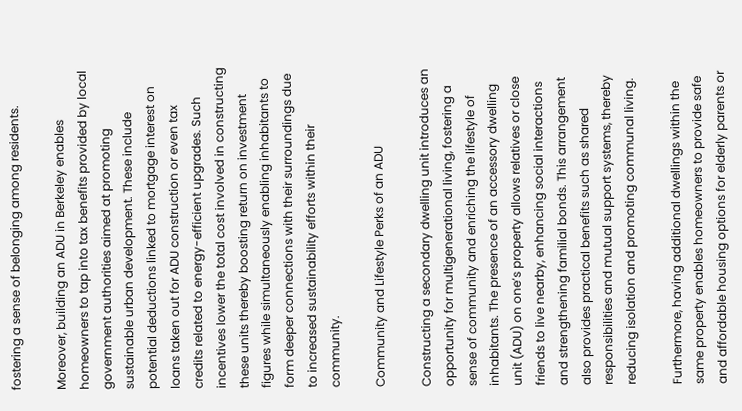fostering a sense of belonging among residents.

Moreover, building an ADU in Berkeley enables homeowners to tap into tax benefits provided by local government authorities aimed at promoting sustainable urban development. These include potential deductions linked to mortgage interest on loans taken out for ADU construction or even tax credits related to energy-efficient upgrades. Such incentives lower the total cost involved in constructing these units thereby boosting return on investment figures while simultaneously enabling inhabitants to form deeper connections with their surroundings due to increased sustainability efforts within their community.

Community and Lifestyle Perks of an ADU

Constructing a secondary dwelling unit introduces an opportunity for multigenerational living, fostering a sense of community and enriching the lifestyle of inhabitants. The presence of an accessory dwelling unit (ADU) on one’s property allows relatives or close friends to live nearby, enhancing social interactions and strengthening familial bonds. This arrangement also provides practical benefits such as shared responsibilities and mutual support systems, thereby reducing isolation and promoting communal living.

Furthermore, having additional dwellings within the same property enables homeowners to provide safe and affordable housing options for elderly parents or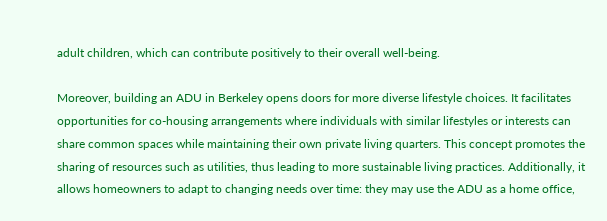adult children, which can contribute positively to their overall well-being.

Moreover, building an ADU in Berkeley opens doors for more diverse lifestyle choices. It facilitates opportunities for co-housing arrangements where individuals with similar lifestyles or interests can share common spaces while maintaining their own private living quarters. This concept promotes the sharing of resources such as utilities, thus leading to more sustainable living practices. Additionally, it allows homeowners to adapt to changing needs over time: they may use the ADU as a home office,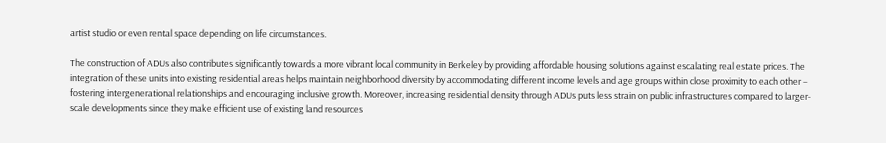artist studio or even rental space depending on life circumstances.

The construction of ADUs also contributes significantly towards a more vibrant local community in Berkeley by providing affordable housing solutions against escalating real estate prices. The integration of these units into existing residential areas helps maintain neighborhood diversity by accommodating different income levels and age groups within close proximity to each other – fostering intergenerational relationships and encouraging inclusive growth. Moreover, increasing residential density through ADUs puts less strain on public infrastructures compared to larger-scale developments since they make efficient use of existing land resources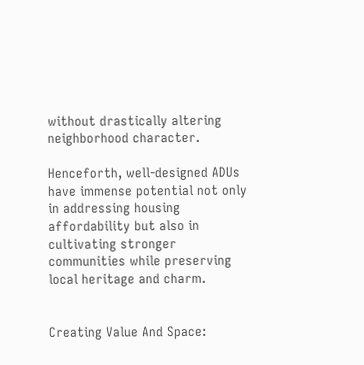without drastically altering neighborhood character.

Henceforth, well-designed ADUs have immense potential not only in addressing housing affordability but also in cultivating stronger communities while preserving local heritage and charm.


Creating Value And Space: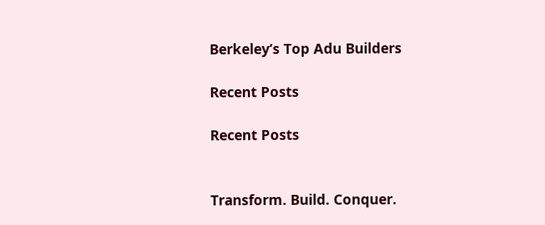Berkeley’s Top Adu Builders

Recent Posts

Recent Posts


Transform. Build. Conquer.